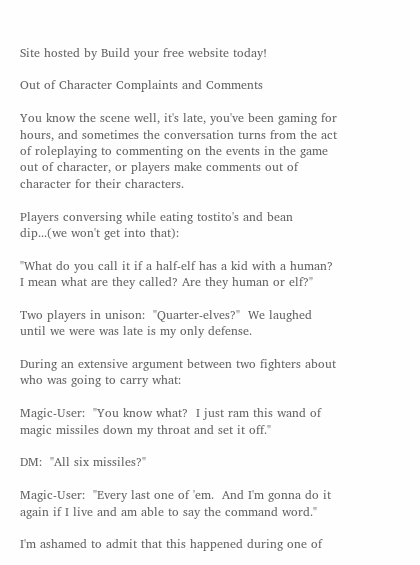Site hosted by Build your free website today!

Out of Character Complaints and Comments

You know the scene well, it's late, you've been gaming for hours, and sometimes the conversation turns from the act of roleplaying to commenting on the events in the game out of character, or players make comments out of character for their characters.

Players conversing while eating tostito's and bean dip...(we won't get into that):

"What do you call it if a half-elf has a kid with a human?  I mean what are they called? Are they human or elf?"

Two players in unison:  "Quarter-elves?"  We laughed until we were was late is my only defense.

During an extensive argument between two fighters about who was going to carry what:

Magic-User:  "You know what?  I just ram this wand of magic missiles down my throat and set it off."

DM:  "All six missiles?"

Magic-User:  "Every last one of 'em.  And I'm gonna do it again if I live and am able to say the command word."

I'm ashamed to admit that this happened during one of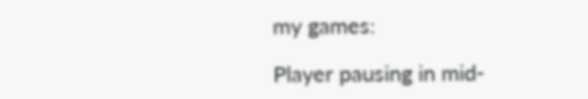my games:

Player pausing in mid-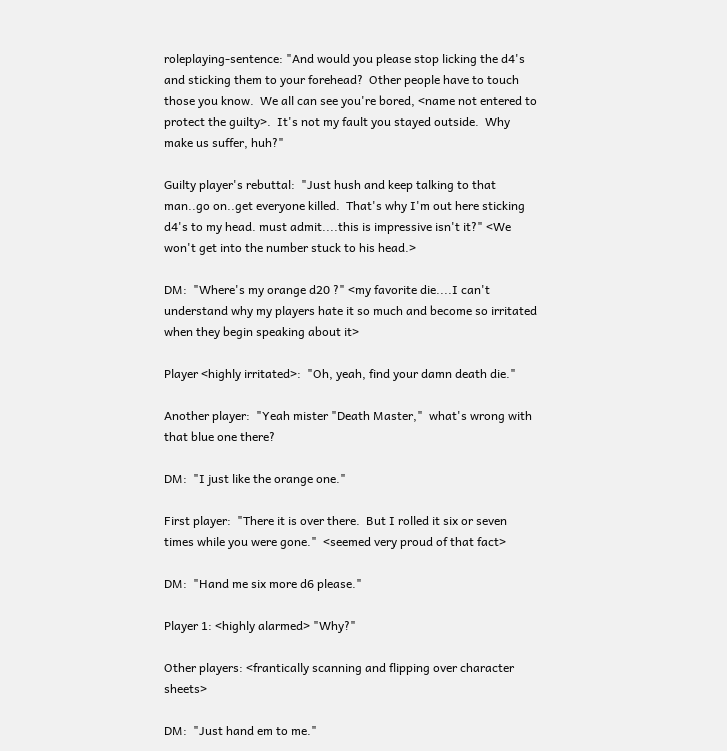roleplaying-sentence: "And would you please stop licking the d4's and sticking them to your forehead?  Other people have to touch those you know.  We all can see you're bored, <name not entered to protect the guilty>.  It's not my fault you stayed outside.  Why make us suffer, huh?"

Guilty player's rebuttal:  "Just hush and keep talking to that man..go on..get everyone killed.  That's why I'm out here sticking d4's to my head. must admit....this is impressive isn't it?" <We won't get into the number stuck to his head.>

DM:  "Where's my orange d20 ?" <my favorite die....I can't understand why my players hate it so much and become so irritated when they begin speaking about it>

Player <highly irritated>:  "Oh, yeah, find your damn death die."

Another player:  "Yeah mister "Death Master,"  what's wrong with that blue one there?

DM:  "I just like the orange one."

First player:  "There it is over there.  But I rolled it six or seven times while you were gone."  <seemed very proud of that fact>

DM:  "Hand me six more d6 please."

Player 1: <highly alarmed> "Why?"

Other players: <frantically scanning and flipping over character sheets>

DM:  "Just hand em to me."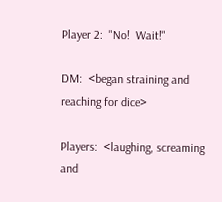Player 2:  "No!  Wait!"

DM:  <began straining and reaching for dice>

Players:  <laughing, screaming and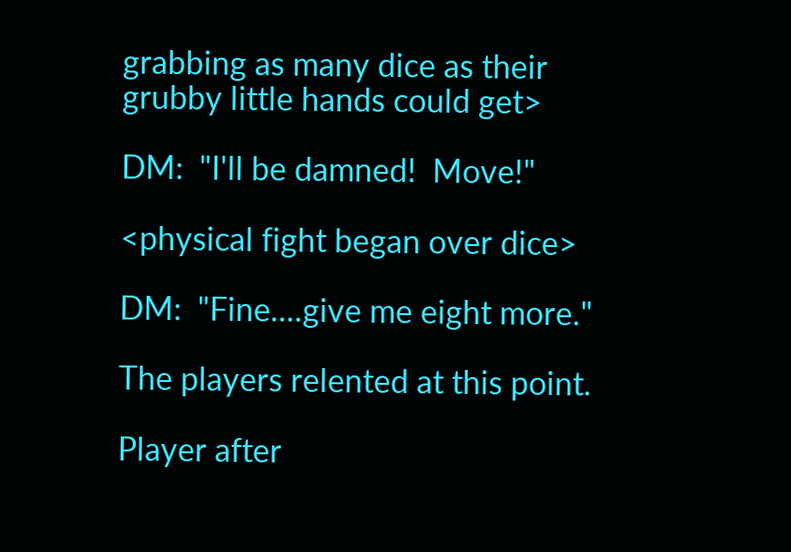grabbing as many dice as their grubby little hands could get>

DM:  "I'll be damned!  Move!"

<physical fight began over dice>

DM:  "Fine....give me eight more."

The players relented at this point.

Player after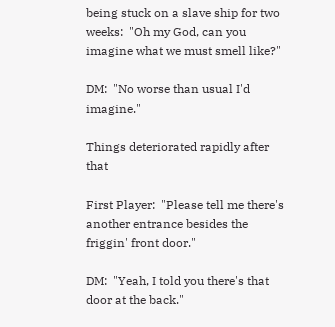being stuck on a slave ship for two weeks:  "Oh my God, can you imagine what we must smell like?"

DM:  "No worse than usual I'd imagine."

Things deteriorated rapidly after that

First Player:  "Please tell me there's another entrance besides the friggin' front door."

DM:  "Yeah, I told you there's that door at the back."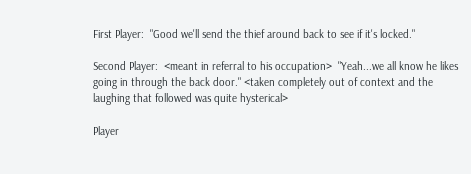First Player:  "Good we'll send the thief around back to see if it's locked."

Second Player:  <meant in referral to his occupation>  "Yeah...we all know he likes going in through the back door." <taken completely out of context and the laughing that followed was quite hysterical>

Player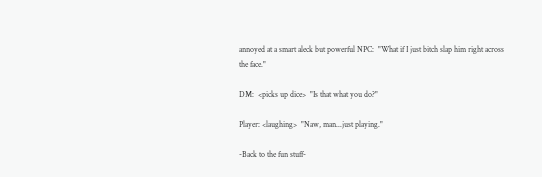annoyed at a smart aleck but powerful NPC:  "What if I just bitch slap him right across the face."

DM:  <picks up dice>  "Is that what you do?"

Player: <laughing>  "Naw, man...just playing."

-Back to the fun stuff-